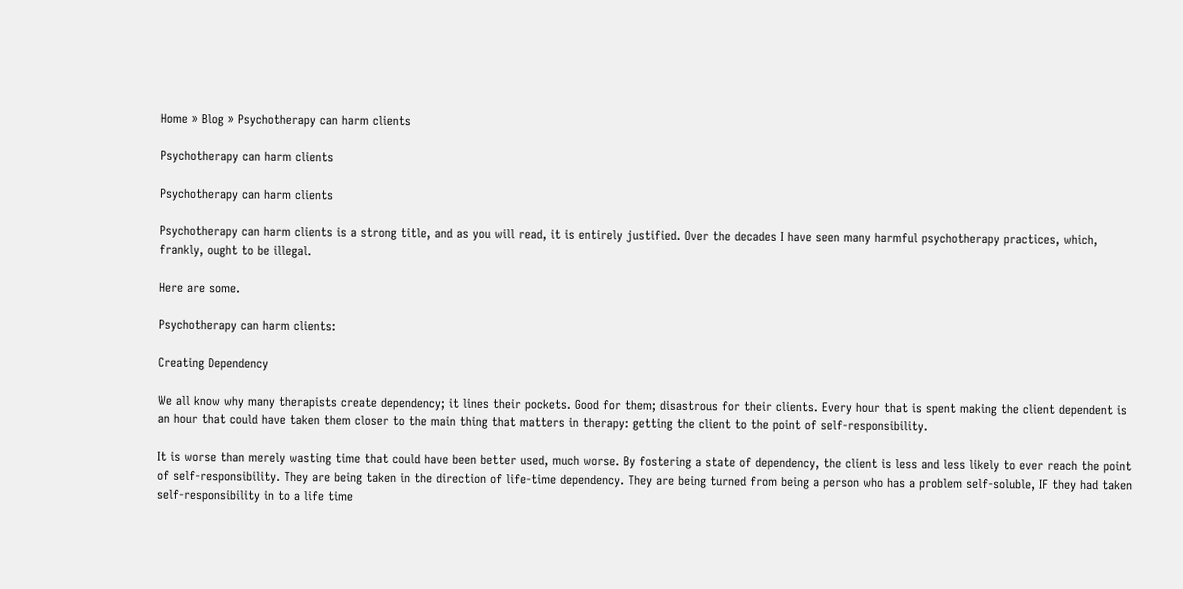Home » Blog » Psychotherapy can harm clients

Psychotherapy can harm clients

Psychotherapy can harm clients

Psychotherapy can harm clients is a strong title, and as you will read, it is entirely justified. Over the decades I have seen many harmful psychotherapy practices, which, frankly, ought to be illegal.

Here are some.

Psychotherapy can harm clients:

Creating Dependency

We all know why many therapists create dependency; it lines their pockets. Good for them; disastrous for their clients. Every hour that is spent making the client dependent is an hour that could have taken them closer to the main thing that matters in therapy: getting the client to the point of self-responsibility.

It is worse than merely wasting time that could have been better used, much worse. By fostering a state of dependency, the client is less and less likely to ever reach the point of self-responsibility. They are being taken in the direction of life-time dependency. They are being turned from being a person who has a problem self-soluble, IF they had taken self-responsibility in to a life time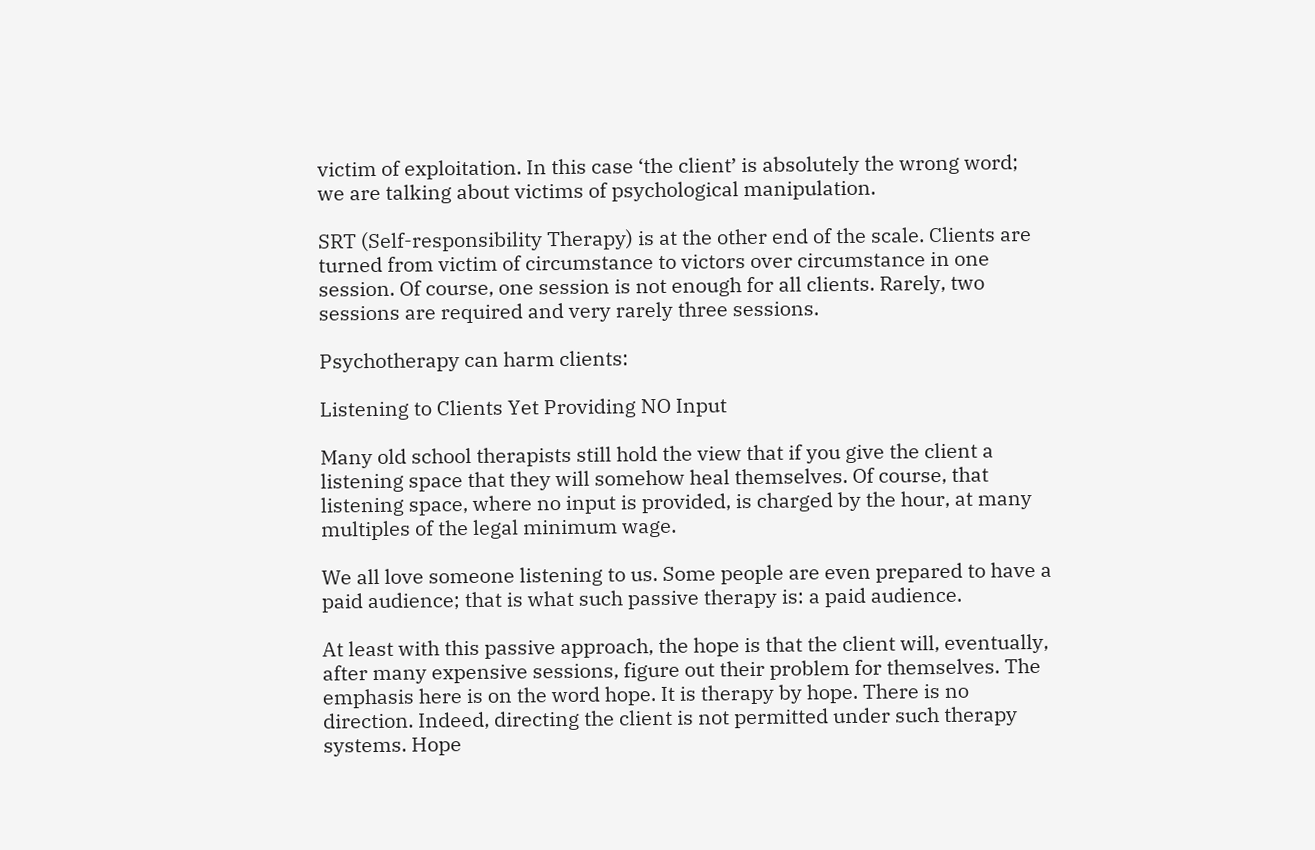victim of exploitation. In this case ‘the client’ is absolutely the wrong word; we are talking about victims of psychological manipulation.

SRT (Self-responsibility Therapy) is at the other end of the scale. Clients are turned from victim of circumstance to victors over circumstance in one session. Of course, one session is not enough for all clients. Rarely, two sessions are required and very rarely three sessions.

Psychotherapy can harm clients:

Listening to Clients Yet Providing NO Input

Many old school therapists still hold the view that if you give the client a listening space that they will somehow heal themselves. Of course, that listening space, where no input is provided, is charged by the hour, at many multiples of the legal minimum wage.

We all love someone listening to us. Some people are even prepared to have a paid audience; that is what such passive therapy is: a paid audience.

At least with this passive approach, the hope is that the client will, eventually, after many expensive sessions, figure out their problem for themselves. The emphasis here is on the word hope. It is therapy by hope. There is no direction. Indeed, directing the client is not permitted under such therapy systems. Hope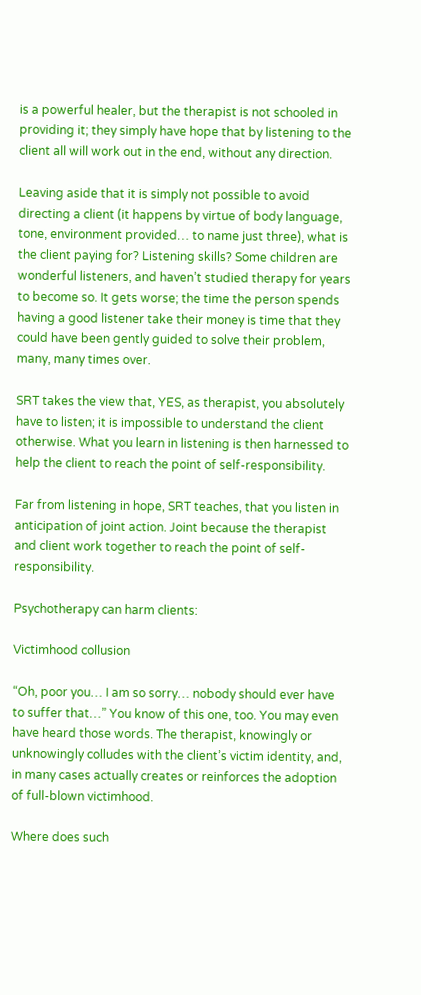is a powerful healer, but the therapist is not schooled in providing it; they simply have hope that by listening to the client all will work out in the end, without any direction.

Leaving aside that it is simply not possible to avoid directing a client (it happens by virtue of body language, tone, environment provided… to name just three), what is the client paying for? Listening skills? Some children are wonderful listeners, and haven’t studied therapy for years to become so. It gets worse; the time the person spends having a good listener take their money is time that they could have been gently guided to solve their problem, many, many times over.

SRT takes the view that, YES, as therapist, you absolutely have to listen; it is impossible to understand the client otherwise. What you learn in listening is then harnessed to help the client to reach the point of self-responsibility.

Far from listening in hope, SRT teaches, that you listen in anticipation of joint action. Joint because the therapist and client work together to reach the point of self-responsibility.

Psychotherapy can harm clients:

Victimhood collusion

“Oh, poor you… I am so sorry… nobody should ever have to suffer that…” You know of this one, too. You may even have heard those words. The therapist, knowingly or unknowingly colludes with the client’s victim identity, and, in many cases actually creates or reinforces the adoption of full-blown victimhood.

Where does such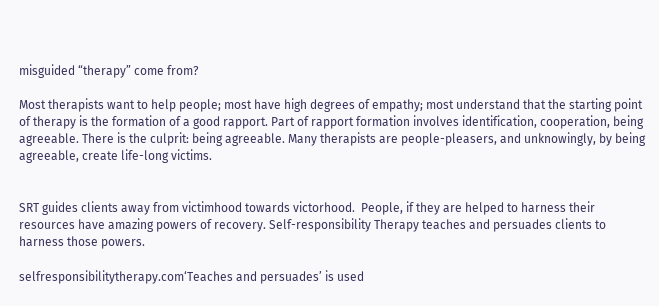misguided “therapy” come from?

Most therapists want to help people; most have high degrees of empathy; most understand that the starting point of therapy is the formation of a good rapport. Part of rapport formation involves identification, cooperation, being agreeable. There is the culprit: being agreeable. Many therapists are people-pleasers, and unknowingly, by being agreeable, create life-long victims.


SRT guides clients away from victimhood towards victorhood.  People, if they are helped to harness their resources have amazing powers of recovery. Self-responsibility Therapy teaches and persuades clients to harness those powers.

selfresponsibilitytherapy.com‘Teaches and persuades’ is used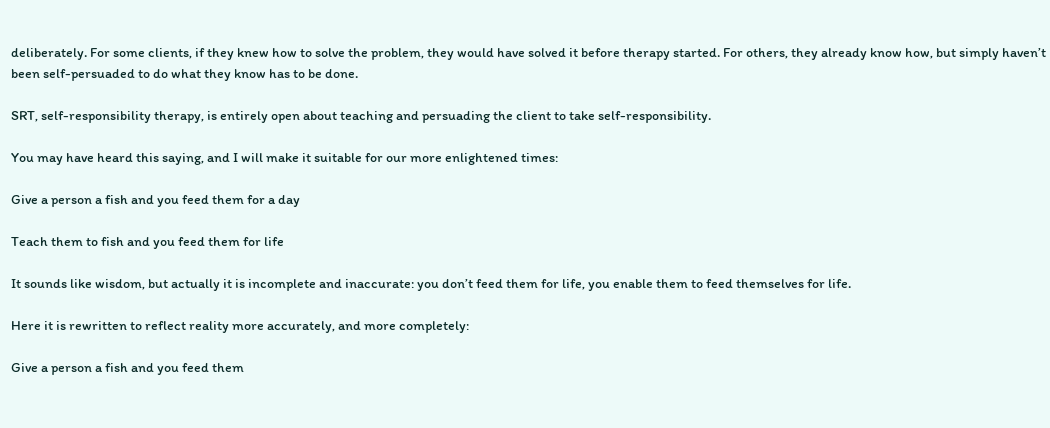deliberately. For some clients, if they knew how to solve the problem, they would have solved it before therapy started. For others, they already know how, but simply haven’t been self-persuaded to do what they know has to be done.

SRT, self-responsibility therapy, is entirely open about teaching and persuading the client to take self-responsibility.

You may have heard this saying, and I will make it suitable for our more enlightened times:

Give a person a fish and you feed them for a day

Teach them to fish and you feed them for life

It sounds like wisdom, but actually it is incomplete and inaccurate: you don’t feed them for life, you enable them to feed themselves for life.

Here it is rewritten to reflect reality more accurately, and more completely:

Give a person a fish and you feed them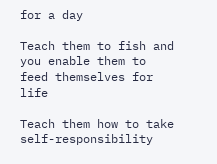for a day

Teach them to fish and you enable them to feed themselves for life

Teach them how to take self-responsibility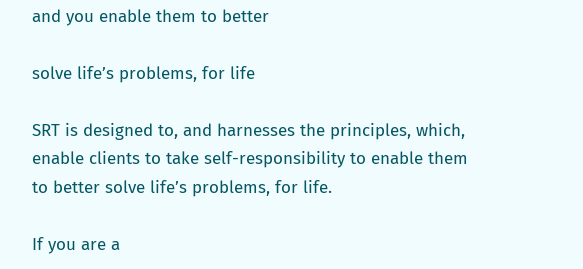and you enable them to better

solve life’s problems, for life

SRT is designed to, and harnesses the principles, which, enable clients to take self-responsibility to enable them to better solve life’s problems, for life.

If you are a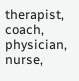therapist, coach, physician, nurse,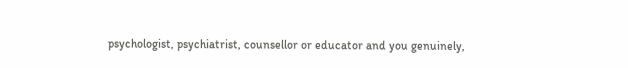psychologist, psychiatrist, counsellor or educator and you genuinely,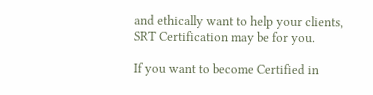and ethically want to help your clients, SRT Certification may be for you.

If you want to become Certified in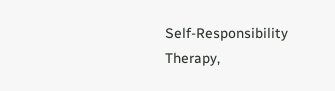Self-Responsibility Therapy,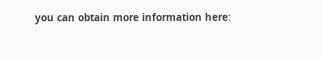you can obtain more information here: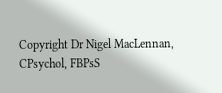Copyright Dr Nigel MacLennan, CPsychol, FBPsS